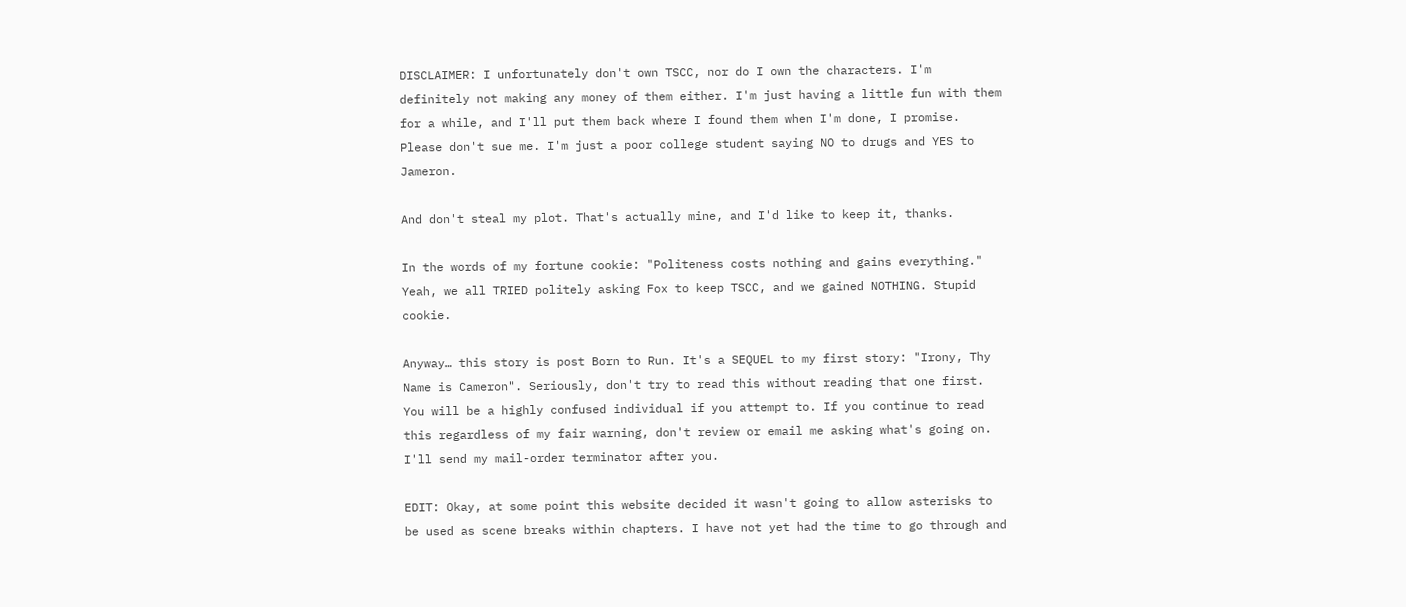DISCLAIMER: I unfortunately don't own TSCC, nor do I own the characters. I'm definitely not making any money of them either. I'm just having a little fun with them for a while, and I'll put them back where I found them when I'm done, I promise. Please don't sue me. I'm just a poor college student saying NO to drugs and YES to Jameron.

And don't steal my plot. That's actually mine, and I'd like to keep it, thanks.

In the words of my fortune cookie: "Politeness costs nothing and gains everything." Yeah, we all TRIED politely asking Fox to keep TSCC, and we gained NOTHING. Stupid cookie.

Anyway… this story is post Born to Run. It's a SEQUEL to my first story: "Irony, Thy Name is Cameron". Seriously, don't try to read this without reading that one first. You will be a highly confused individual if you attempt to. If you continue to read this regardless of my fair warning, don't review or email me asking what's going on. I'll send my mail-order terminator after you.

EDIT: Okay, at some point this website decided it wasn't going to allow asterisks to be used as scene breaks within chapters. I have not yet had the time to go through and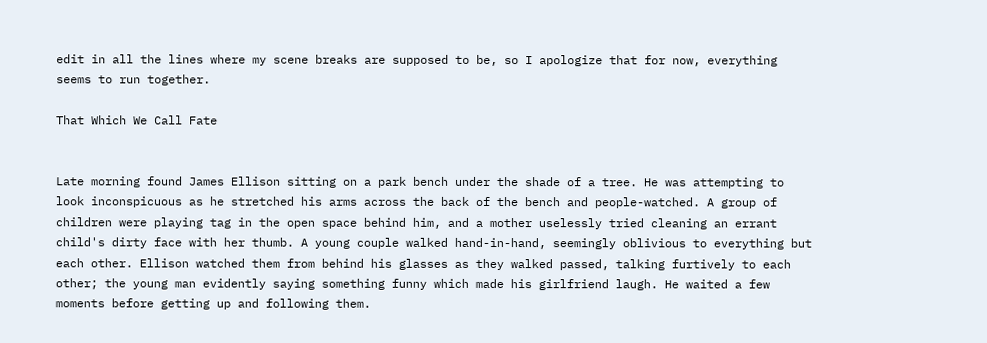edit in all the lines where my scene breaks are supposed to be, so I apologize that for now, everything seems to run together.

That Which We Call Fate


Late morning found James Ellison sitting on a park bench under the shade of a tree. He was attempting to look inconspicuous as he stretched his arms across the back of the bench and people-watched. A group of children were playing tag in the open space behind him, and a mother uselessly tried cleaning an errant child's dirty face with her thumb. A young couple walked hand-in-hand, seemingly oblivious to everything but each other. Ellison watched them from behind his glasses as they walked passed, talking furtively to each other; the young man evidently saying something funny which made his girlfriend laugh. He waited a few moments before getting up and following them.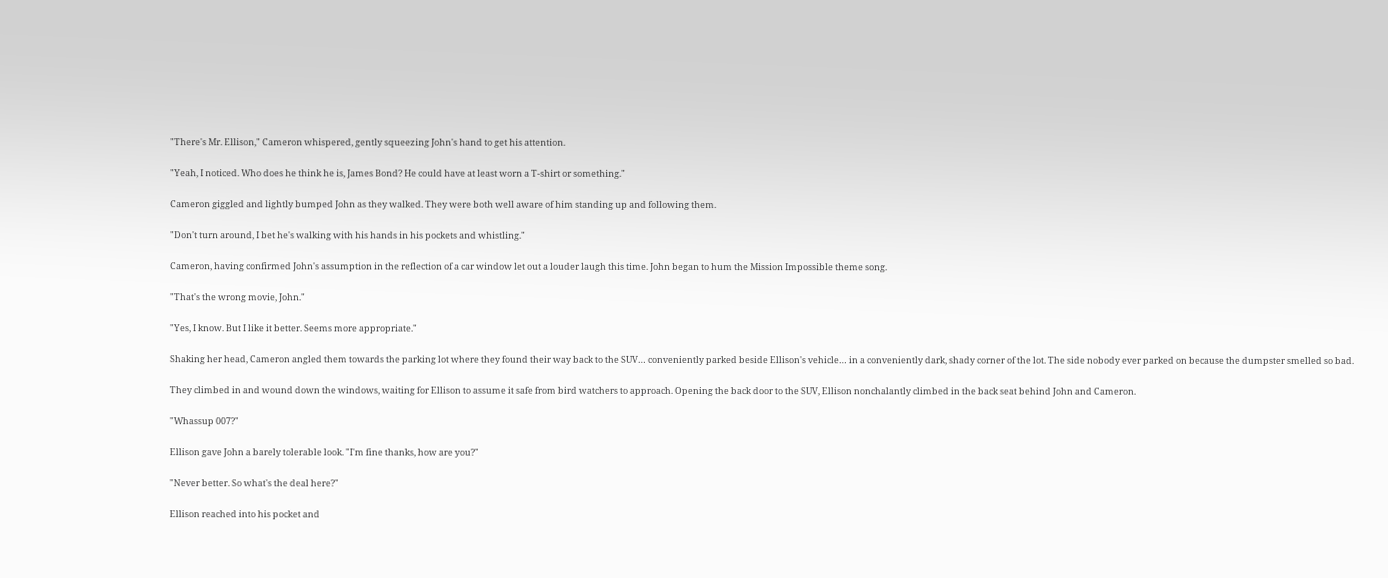"There's Mr. Ellison," Cameron whispered, gently squeezing John's hand to get his attention.

"Yeah, I noticed. Who does he think he is, James Bond? He could have at least worn a T-shirt or something."

Cameron giggled and lightly bumped John as they walked. They were both well aware of him standing up and following them.

"Don't turn around, I bet he's walking with his hands in his pockets and whistling."

Cameron, having confirmed John's assumption in the reflection of a car window let out a louder laugh this time. John began to hum the Mission Impossible theme song.

"That's the wrong movie, John."

"Yes, I know. But I like it better. Seems more appropriate."

Shaking her head, Cameron angled them towards the parking lot where they found their way back to the SUV… conveniently parked beside Ellison's vehicle… in a conveniently dark, shady corner of the lot. The side nobody ever parked on because the dumpster smelled so bad.

They climbed in and wound down the windows, waiting for Ellison to assume it safe from bird watchers to approach. Opening the back door to the SUV, Ellison nonchalantly climbed in the back seat behind John and Cameron.

"Whassup 007?"

Ellison gave John a barely tolerable look. "I'm fine thanks, how are you?"

"Never better. So what's the deal here?"

Ellison reached into his pocket and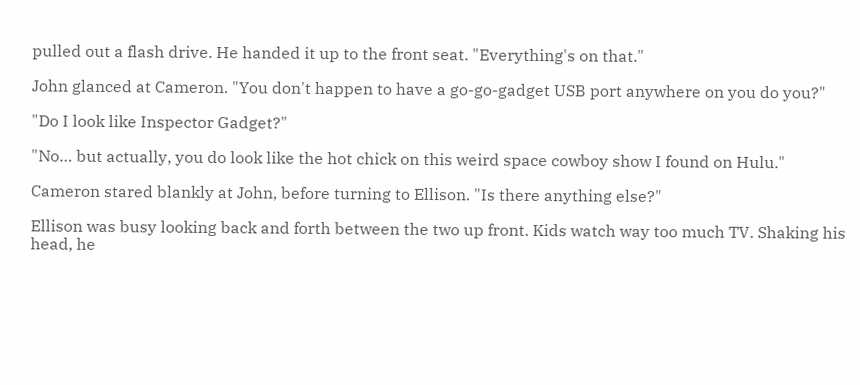pulled out a flash drive. He handed it up to the front seat. "Everything's on that."

John glanced at Cameron. "You don't happen to have a go-go-gadget USB port anywhere on you do you?"

"Do I look like Inspector Gadget?"

"No… but actually, you do look like the hot chick on this weird space cowboy show I found on Hulu."

Cameron stared blankly at John, before turning to Ellison. "Is there anything else?"

Ellison was busy looking back and forth between the two up front. Kids watch way too much TV. Shaking his head, he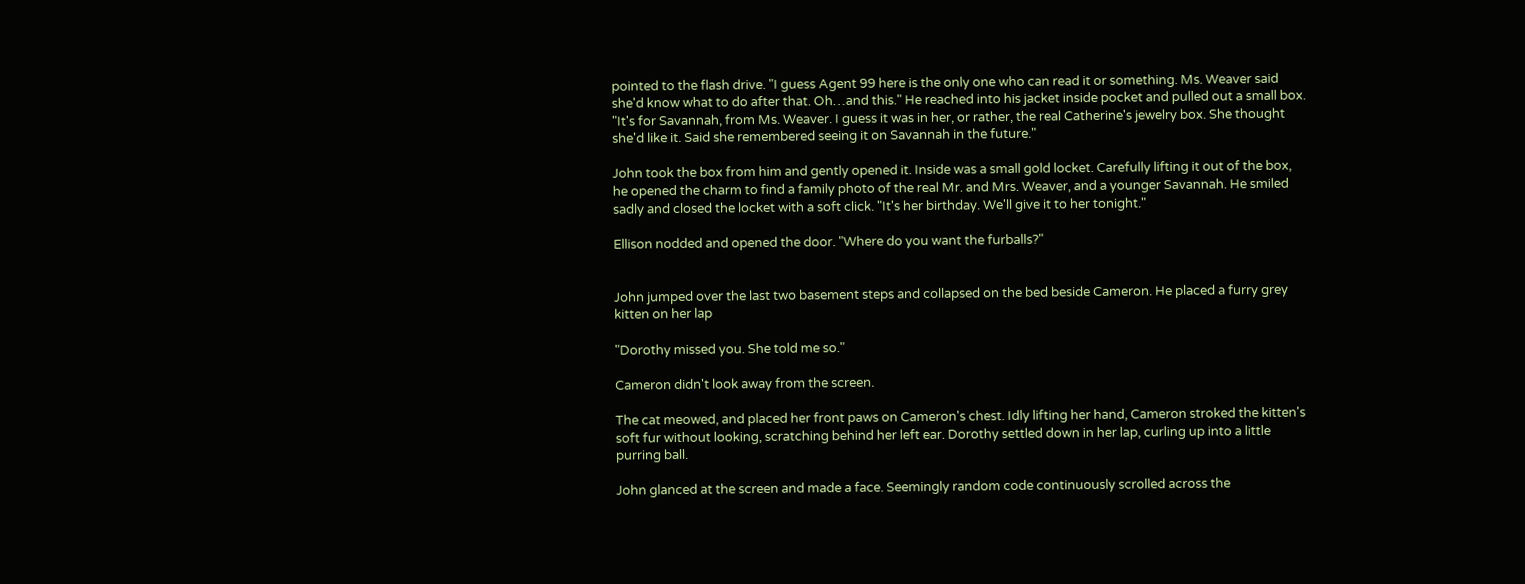pointed to the flash drive. "I guess Agent 99 here is the only one who can read it or something. Ms. Weaver said she'd know what to do after that. Oh…and this." He reached into his jacket inside pocket and pulled out a small box. "It's for Savannah, from Ms. Weaver. I guess it was in her, or rather, the real Catherine's jewelry box. She thought she'd like it. Said she remembered seeing it on Savannah in the future."

John took the box from him and gently opened it. Inside was a small gold locket. Carefully lifting it out of the box, he opened the charm to find a family photo of the real Mr. and Mrs. Weaver, and a younger Savannah. He smiled sadly and closed the locket with a soft click. "It's her birthday. We'll give it to her tonight."

Ellison nodded and opened the door. "Where do you want the furballs?"


John jumped over the last two basement steps and collapsed on the bed beside Cameron. He placed a furry grey kitten on her lap

"Dorothy missed you. She told me so."

Cameron didn't look away from the screen.

The cat meowed, and placed her front paws on Cameron's chest. Idly lifting her hand, Cameron stroked the kitten's soft fur without looking, scratching behind her left ear. Dorothy settled down in her lap, curling up into a little purring ball.

John glanced at the screen and made a face. Seemingly random code continuously scrolled across the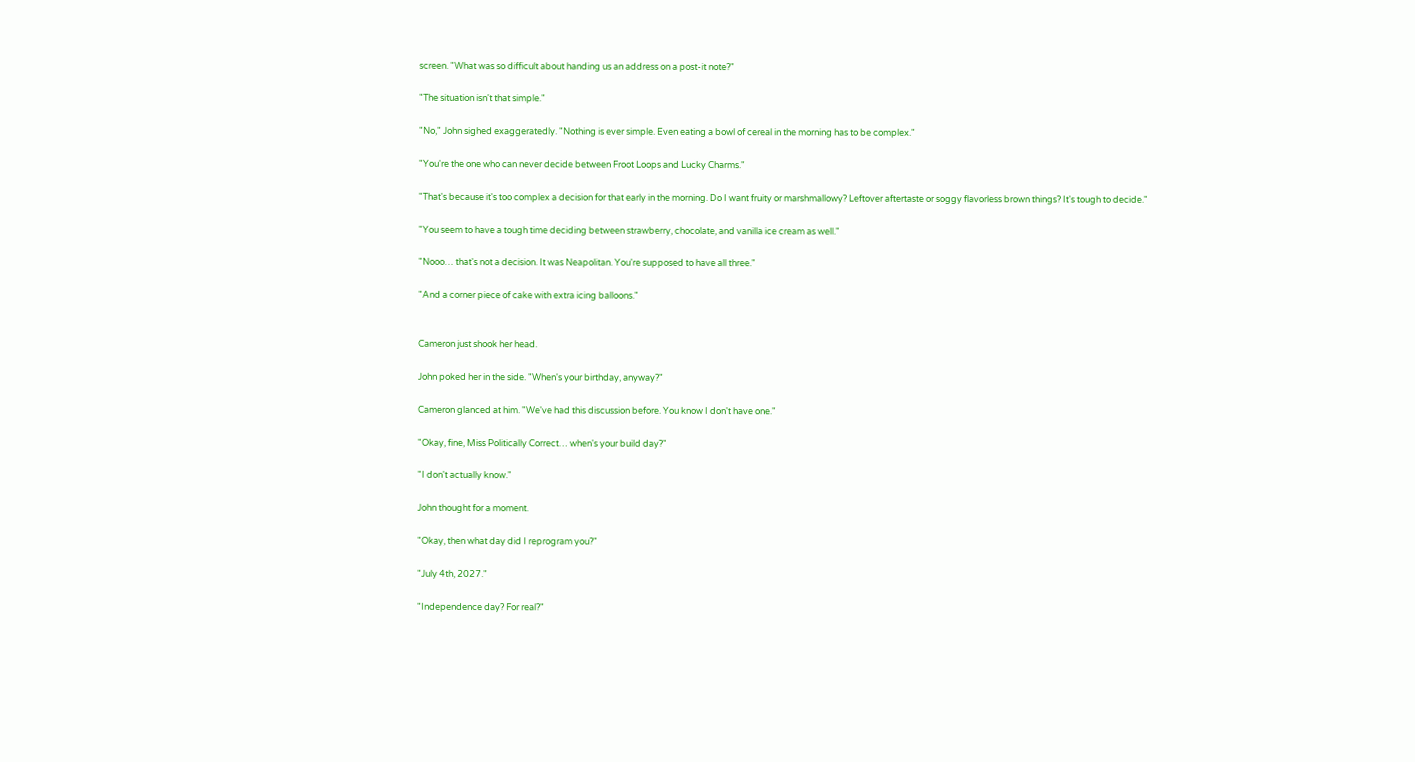screen. "What was so difficult about handing us an address on a post-it note?"

"The situation isn't that simple."

"No," John sighed exaggeratedly. "Nothing is ever simple. Even eating a bowl of cereal in the morning has to be complex."

"You're the one who can never decide between Froot Loops and Lucky Charms."

"That's because it's too complex a decision for that early in the morning. Do I want fruity or marshmallowy? Leftover aftertaste or soggy flavorless brown things? It's tough to decide."

"You seem to have a tough time deciding between strawberry, chocolate, and vanilla ice cream as well."

"Nooo… that's not a decision. It was Neapolitan. You're supposed to have all three."

"And a corner piece of cake with extra icing balloons."


Cameron just shook her head.

John poked her in the side. "When's your birthday, anyway?"

Cameron glanced at him. "We've had this discussion before. You know I don't have one."

"Okay, fine, Miss Politically Correct… when's your build day?"

"I don't actually know."

John thought for a moment.

"Okay, then what day did I reprogram you?"

"July 4th, 2027."

"Independence day? For real?"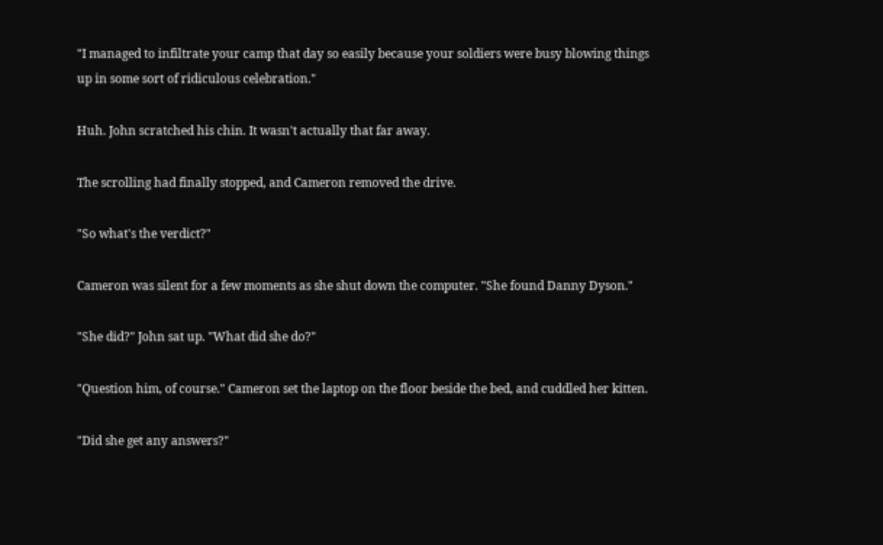"I managed to infiltrate your camp that day so easily because your soldiers were busy blowing things up in some sort of ridiculous celebration."

Huh. John scratched his chin. It wasn't actually that far away.

The scrolling had finally stopped, and Cameron removed the drive.

"So what's the verdict?"

Cameron was silent for a few moments as she shut down the computer. "She found Danny Dyson."

"She did?" John sat up. "What did she do?"

"Question him, of course." Cameron set the laptop on the floor beside the bed, and cuddled her kitten.

"Did she get any answers?"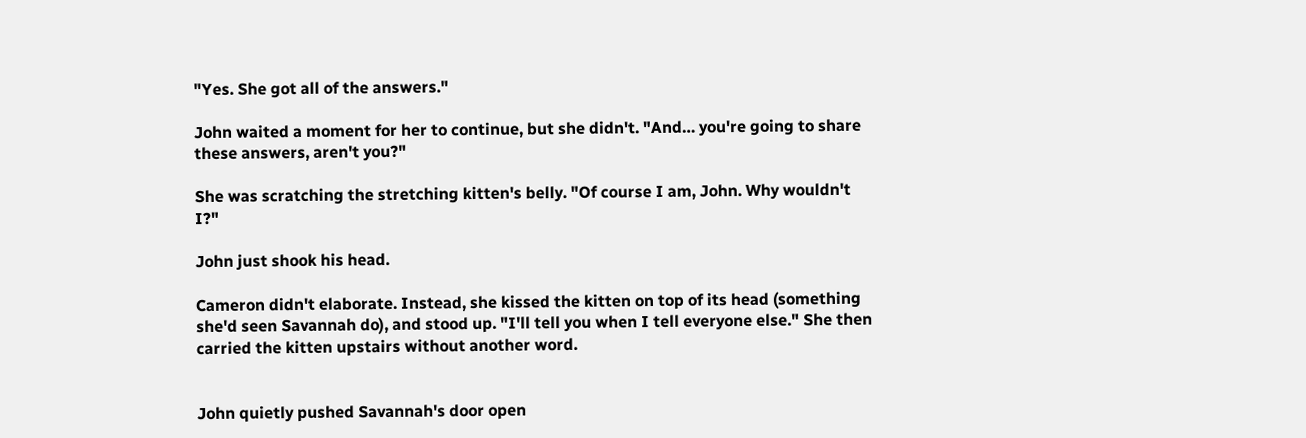"Yes. She got all of the answers."

John waited a moment for her to continue, but she didn't. "And… you're going to share these answers, aren't you?"

She was scratching the stretching kitten's belly. "Of course I am, John. Why wouldn't I?"

John just shook his head.

Cameron didn't elaborate. Instead, she kissed the kitten on top of its head (something she'd seen Savannah do), and stood up. "I'll tell you when I tell everyone else." She then carried the kitten upstairs without another word.


John quietly pushed Savannah's door open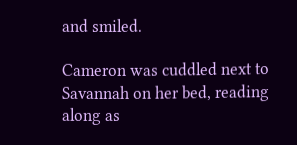and smiled.

Cameron was cuddled next to Savannah on her bed, reading along as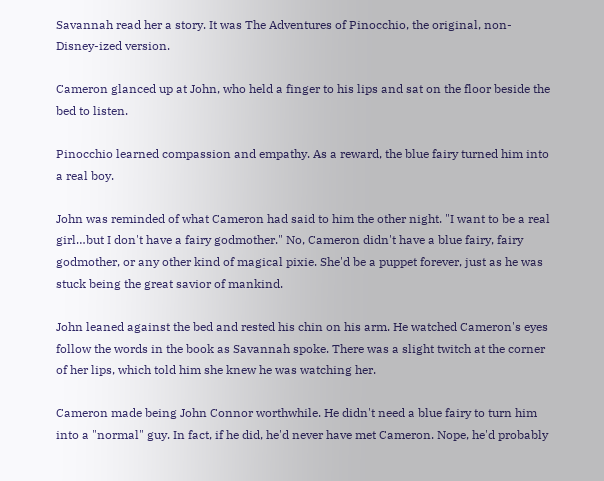Savannah read her a story. It was The Adventures of Pinocchio, the original, non-Disney-ized version.

Cameron glanced up at John, who held a finger to his lips and sat on the floor beside the bed to listen.

Pinocchio learned compassion and empathy. As a reward, the blue fairy turned him into a real boy.

John was reminded of what Cameron had said to him the other night. "I want to be a real girl…but I don't have a fairy godmother." No, Cameron didn't have a blue fairy, fairy godmother, or any other kind of magical pixie. She'd be a puppet forever, just as he was stuck being the great savior of mankind.

John leaned against the bed and rested his chin on his arm. He watched Cameron's eyes follow the words in the book as Savannah spoke. There was a slight twitch at the corner of her lips, which told him she knew he was watching her.

Cameron made being John Connor worthwhile. He didn't need a blue fairy to turn him into a "normal" guy. In fact, if he did, he'd never have met Cameron. Nope, he'd probably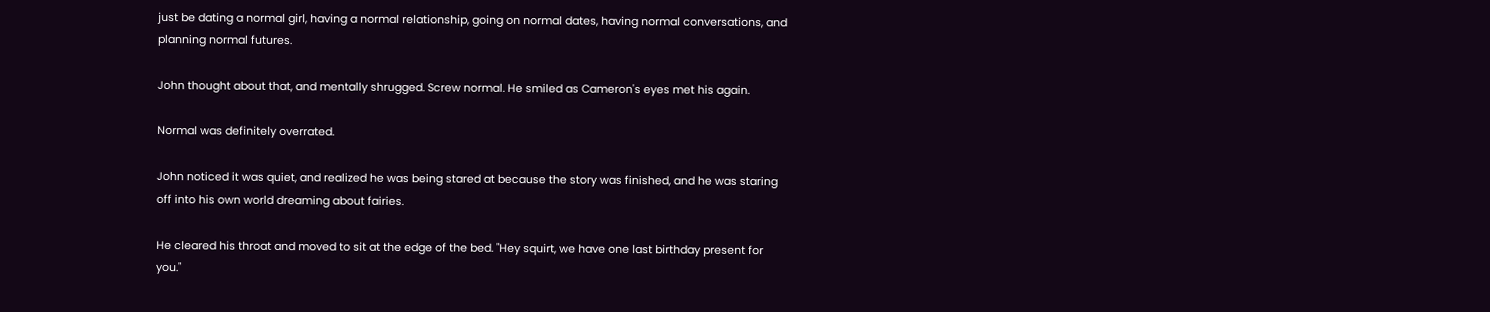just be dating a normal girl, having a normal relationship, going on normal dates, having normal conversations, and planning normal futures.

John thought about that, and mentally shrugged. Screw normal. He smiled as Cameron's eyes met his again.

Normal was definitely overrated.

John noticed it was quiet, and realized he was being stared at because the story was finished, and he was staring off into his own world dreaming about fairies.

He cleared his throat and moved to sit at the edge of the bed. "Hey squirt, we have one last birthday present for you."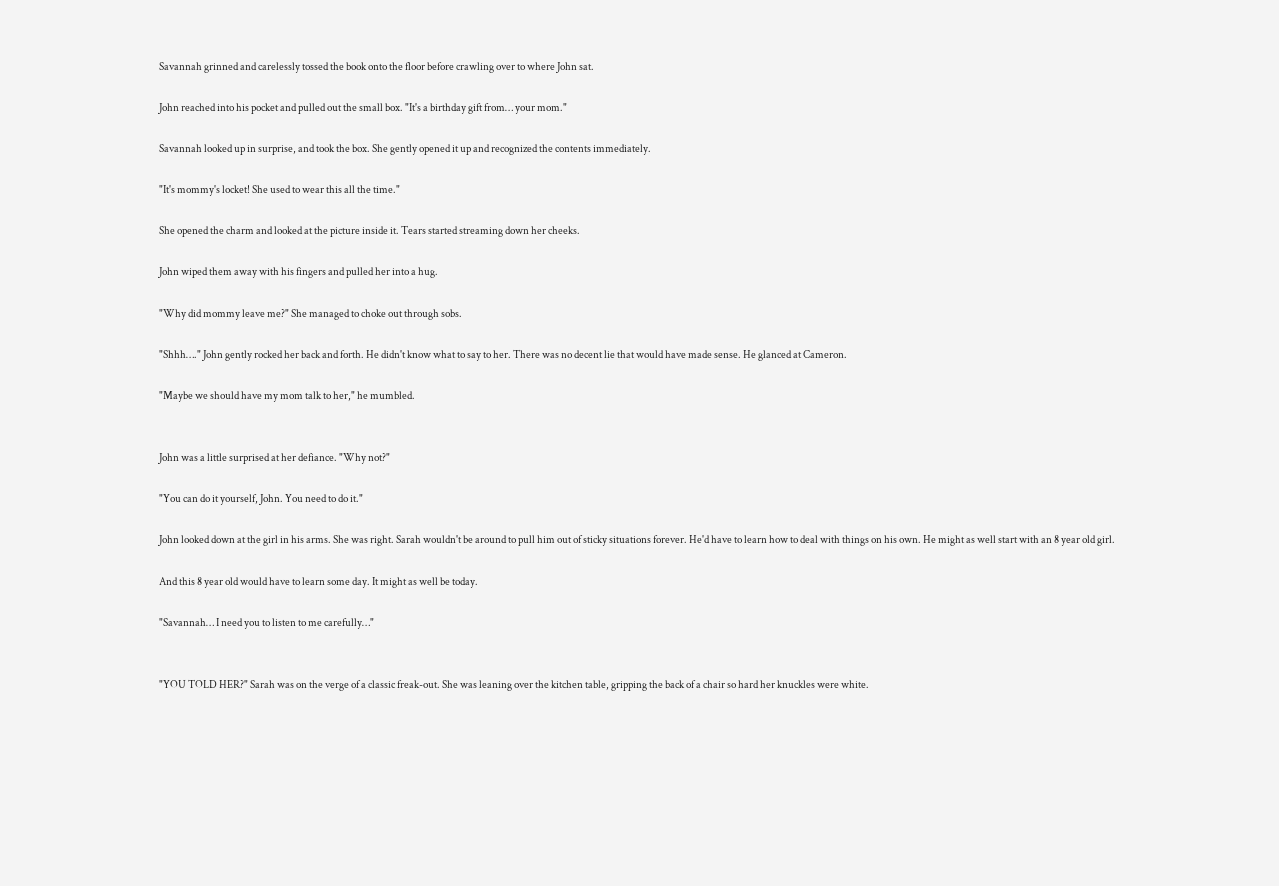Savannah grinned and carelessly tossed the book onto the floor before crawling over to where John sat.

John reached into his pocket and pulled out the small box. "It's a birthday gift from… your mom."

Savannah looked up in surprise, and took the box. She gently opened it up and recognized the contents immediately.

"It's mommy's locket! She used to wear this all the time."

She opened the charm and looked at the picture inside it. Tears started streaming down her cheeks.

John wiped them away with his fingers and pulled her into a hug.

"Why did mommy leave me?" She managed to choke out through sobs.

"Shhh…." John gently rocked her back and forth. He didn't know what to say to her. There was no decent lie that would have made sense. He glanced at Cameron.

"Maybe we should have my mom talk to her," he mumbled.


John was a little surprised at her defiance. "Why not?"

"You can do it yourself, John. You need to do it."

John looked down at the girl in his arms. She was right. Sarah wouldn't be around to pull him out of sticky situations forever. He'd have to learn how to deal with things on his own. He might as well start with an 8 year old girl.

And this 8 year old would have to learn some day. It might as well be today.

"Savannah… I need you to listen to me carefully…"


"YOU TOLD HER?" Sarah was on the verge of a classic freak-out. She was leaning over the kitchen table, gripping the back of a chair so hard her knuckles were white.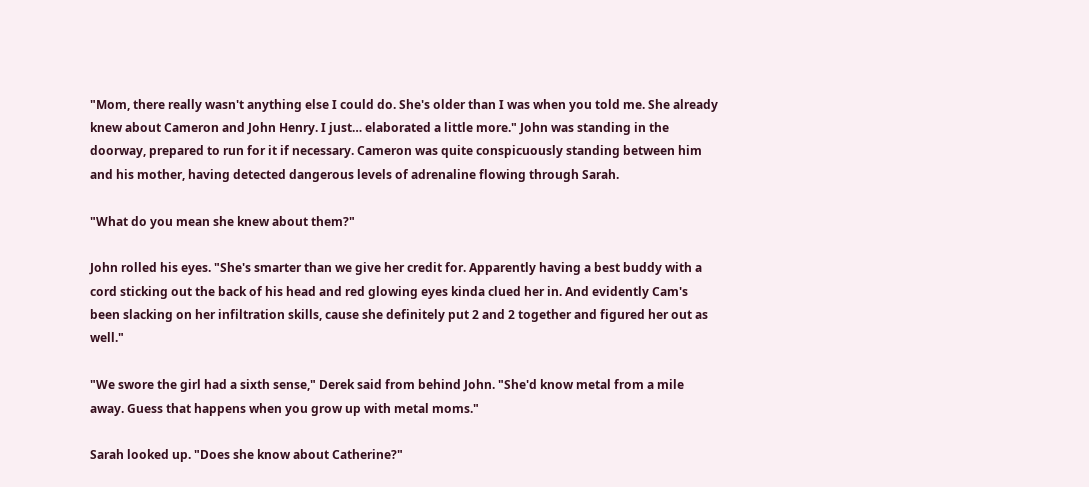"Mom, there really wasn't anything else I could do. She's older than I was when you told me. She already knew about Cameron and John Henry. I just… elaborated a little more." John was standing in the doorway, prepared to run for it if necessary. Cameron was quite conspicuously standing between him and his mother, having detected dangerous levels of adrenaline flowing through Sarah.

"What do you mean she knew about them?"

John rolled his eyes. "She's smarter than we give her credit for. Apparently having a best buddy with a cord sticking out the back of his head and red glowing eyes kinda clued her in. And evidently Cam's been slacking on her infiltration skills, cause she definitely put 2 and 2 together and figured her out as well."

"We swore the girl had a sixth sense," Derek said from behind John. "She'd know metal from a mile away. Guess that happens when you grow up with metal moms."

Sarah looked up. "Does she know about Catherine?"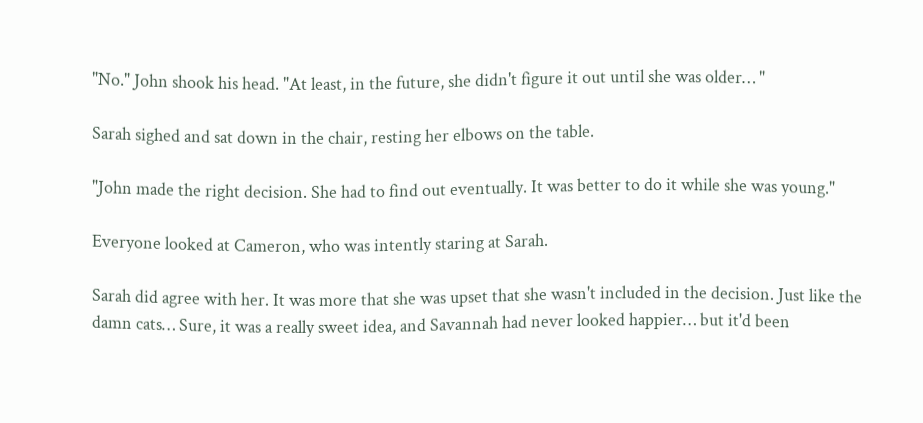"No." John shook his head. "At least, in the future, she didn't figure it out until she was older… "

Sarah sighed and sat down in the chair, resting her elbows on the table.

"John made the right decision. She had to find out eventually. It was better to do it while she was young."

Everyone looked at Cameron, who was intently staring at Sarah.

Sarah did agree with her. It was more that she was upset that she wasn't included in the decision. Just like the damn cats… Sure, it was a really sweet idea, and Savannah had never looked happier… but it'd been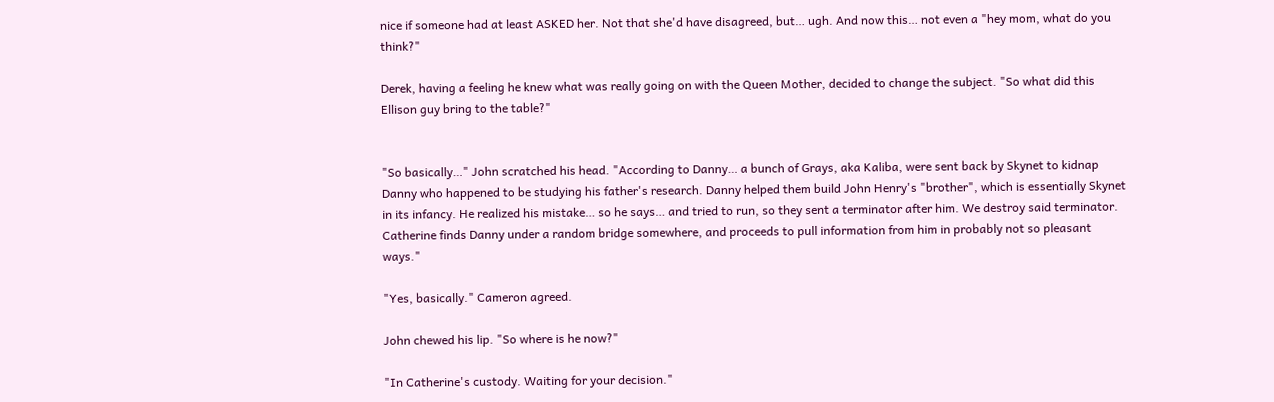nice if someone had at least ASKED her. Not that she'd have disagreed, but… ugh. And now this… not even a "hey mom, what do you think?"

Derek, having a feeling he knew what was really going on with the Queen Mother, decided to change the subject. "So what did this Ellison guy bring to the table?"


"So basically…" John scratched his head. "According to Danny… a bunch of Grays, aka Kaliba, were sent back by Skynet to kidnap Danny who happened to be studying his father's research. Danny helped them build John Henry's "brother", which is essentially Skynet in its infancy. He realized his mistake… so he says… and tried to run, so they sent a terminator after him. We destroy said terminator. Catherine finds Danny under a random bridge somewhere, and proceeds to pull information from him in probably not so pleasant ways."

"Yes, basically." Cameron agreed.

John chewed his lip. "So where is he now?"

"In Catherine's custody. Waiting for your decision."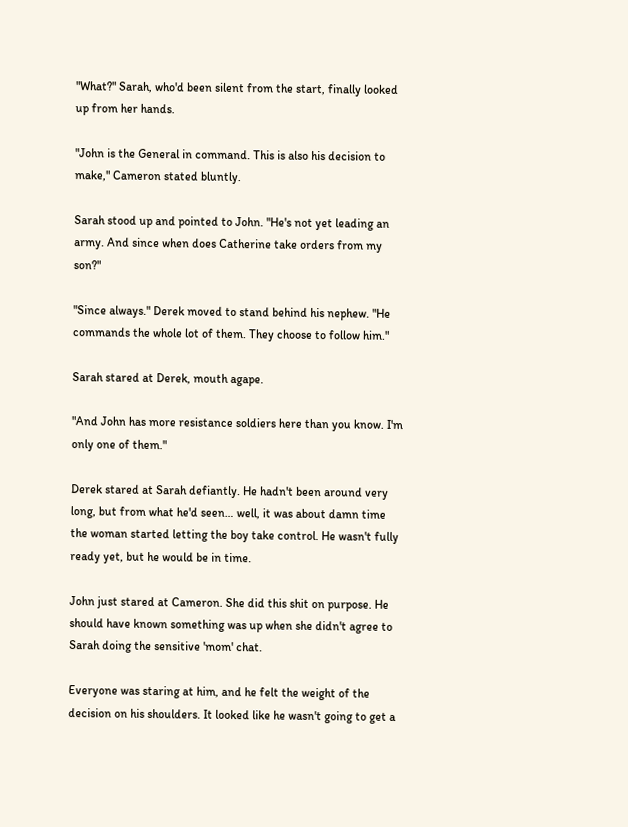"What?" Sarah, who'd been silent from the start, finally looked up from her hands.

"John is the General in command. This is also his decision to make," Cameron stated bluntly.

Sarah stood up and pointed to John. "He's not yet leading an army. And since when does Catherine take orders from my son?"

"Since always." Derek moved to stand behind his nephew. "He commands the whole lot of them. They choose to follow him."

Sarah stared at Derek, mouth agape.

"And John has more resistance soldiers here than you know. I'm only one of them."

Derek stared at Sarah defiantly. He hadn't been around very long, but from what he'd seen… well, it was about damn time the woman started letting the boy take control. He wasn't fully ready yet, but he would be in time.

John just stared at Cameron. She did this shit on purpose. He should have known something was up when she didn't agree to Sarah doing the sensitive 'mom' chat.

Everyone was staring at him, and he felt the weight of the decision on his shoulders. It looked like he wasn't going to get a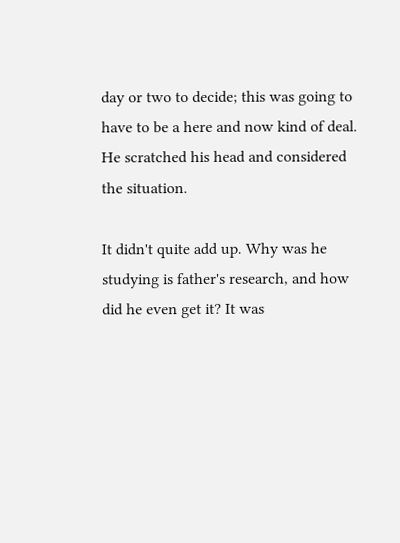day or two to decide; this was going to have to be a here and now kind of deal. He scratched his head and considered the situation.

It didn't quite add up. Why was he studying is father's research, and how did he even get it? It was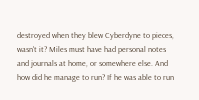destroyed when they blew Cyberdyne to pieces, wasn't it? Miles must have had personal notes and journals at home, or somewhere else. And how did he manage to run? If he was able to run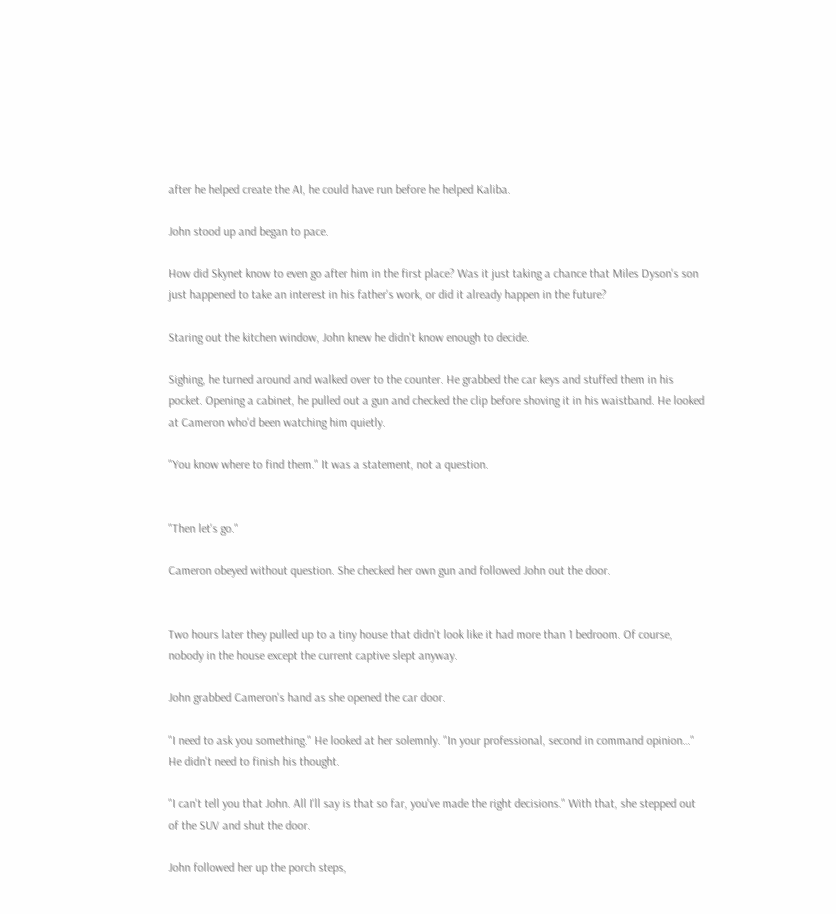after he helped create the AI, he could have run before he helped Kaliba.

John stood up and began to pace.

How did Skynet know to even go after him in the first place? Was it just taking a chance that Miles Dyson's son just happened to take an interest in his father's work, or did it already happen in the future?

Staring out the kitchen window, John knew he didn't know enough to decide.

Sighing, he turned around and walked over to the counter. He grabbed the car keys and stuffed them in his pocket. Opening a cabinet, he pulled out a gun and checked the clip before shoving it in his waistband. He looked at Cameron who'd been watching him quietly.

"You know where to find them." It was a statement, not a question.


"Then let's go."

Cameron obeyed without question. She checked her own gun and followed John out the door.


Two hours later they pulled up to a tiny house that didn't look like it had more than 1 bedroom. Of course, nobody in the house except the current captive slept anyway.

John grabbed Cameron's hand as she opened the car door.

"I need to ask you something." He looked at her solemnly. "In your professional, second in command opinion…" He didn't need to finish his thought.

"I can't tell you that John. All I'll say is that so far, you've made the right decisions." With that, she stepped out of the SUV and shut the door.

John followed her up the porch steps,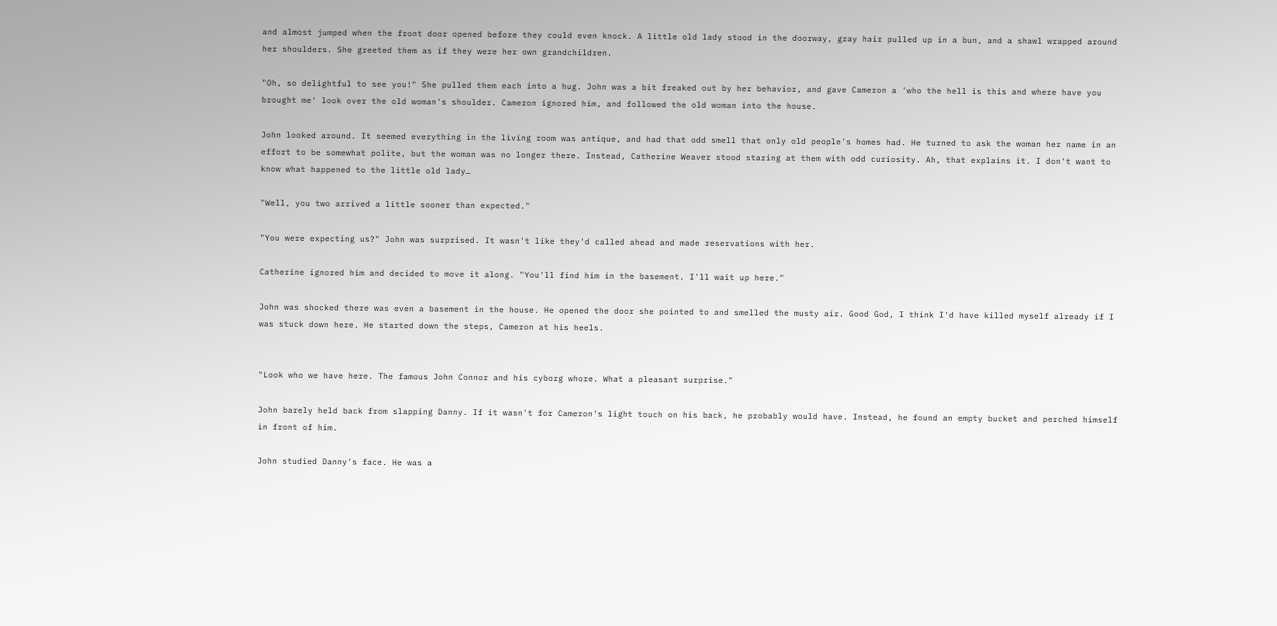and almost jumped when the front door opened before they could even knock. A little old lady stood in the doorway, gray hair pulled up in a bun, and a shawl wrapped around her shoulders. She greeted them as if they were her own grandchildren.

"Oh, so delightful to see you!" She pulled them each into a hug. John was a bit freaked out by her behavior, and gave Cameron a 'who the hell is this and where have you brought me' look over the old woman's shoulder. Cameron ignored him, and followed the old woman into the house.

John looked around. It seemed everything in the living room was antique, and had that odd smell that only old people's homes had. He turned to ask the woman her name in an effort to be somewhat polite, but the woman was no longer there. Instead, Catherine Weaver stood staring at them with odd curiosity. Ah, that explains it. I don't want to know what happened to the little old lady…

"Well, you two arrived a little sooner than expected."

"You were expecting us?" John was surprised. It wasn't like they'd called ahead and made reservations with her.

Catherine ignored him and decided to move it along. "You'll find him in the basement. I'll wait up here."

John was shocked there was even a basement in the house. He opened the door she pointed to and smelled the musty air. Good God, I think I'd have killed myself already if I was stuck down here. He started down the steps, Cameron at his heels.


"Look who we have here. The famous John Connor and his cyborg whore. What a pleasant surprise."

John barely held back from slapping Danny. If it wasn't for Cameron's light touch on his back, he probably would have. Instead, he found an empty bucket and perched himself in front of him.

John studied Danny's face. He was a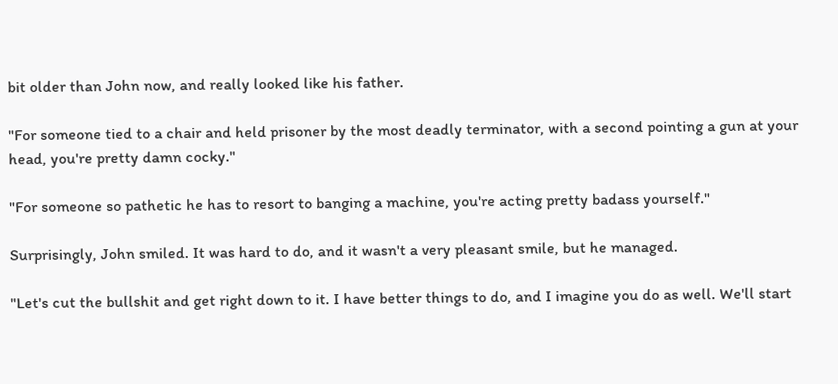bit older than John now, and really looked like his father.

"For someone tied to a chair and held prisoner by the most deadly terminator, with a second pointing a gun at your head, you're pretty damn cocky."

"For someone so pathetic he has to resort to banging a machine, you're acting pretty badass yourself."

Surprisingly, John smiled. It was hard to do, and it wasn't a very pleasant smile, but he managed.

"Let's cut the bullshit and get right down to it. I have better things to do, and I imagine you do as well. We'll start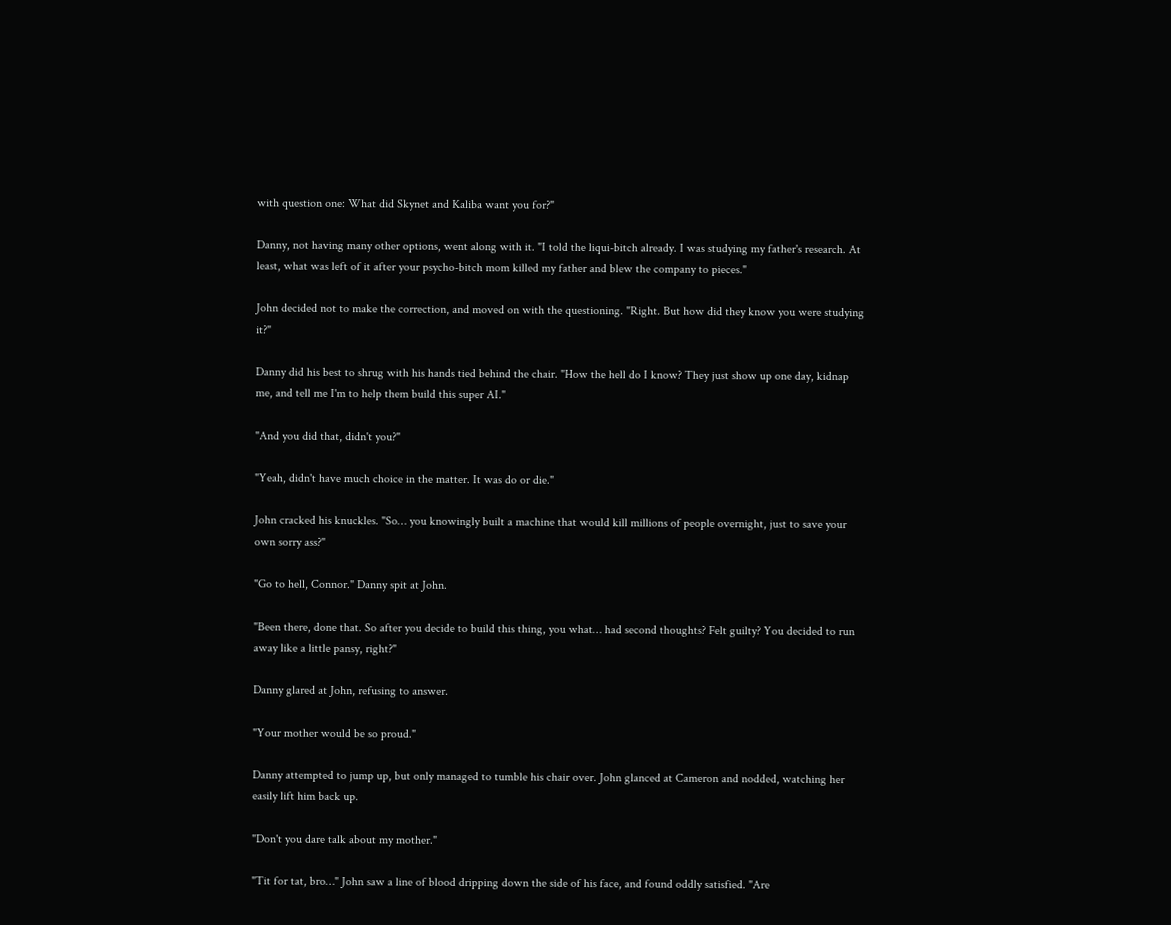with question one: What did Skynet and Kaliba want you for?"

Danny, not having many other options, went along with it. "I told the liqui-bitch already. I was studying my father's research. At least, what was left of it after your psycho-bitch mom killed my father and blew the company to pieces."

John decided not to make the correction, and moved on with the questioning. "Right. But how did they know you were studying it?"

Danny did his best to shrug with his hands tied behind the chair. "How the hell do I know? They just show up one day, kidnap me, and tell me I'm to help them build this super AI."

"And you did that, didn't you?"

"Yeah, didn't have much choice in the matter. It was do or die."

John cracked his knuckles. "So… you knowingly built a machine that would kill millions of people overnight, just to save your own sorry ass?"

"Go to hell, Connor." Danny spit at John.

"Been there, done that. So after you decide to build this thing, you what… had second thoughts? Felt guilty? You decided to run away like a little pansy, right?"

Danny glared at John, refusing to answer.

"Your mother would be so proud."

Danny attempted to jump up, but only managed to tumble his chair over. John glanced at Cameron and nodded, watching her easily lift him back up.

"Don't you dare talk about my mother."

"Tit for tat, bro…" John saw a line of blood dripping down the side of his face, and found oddly satisfied. "Are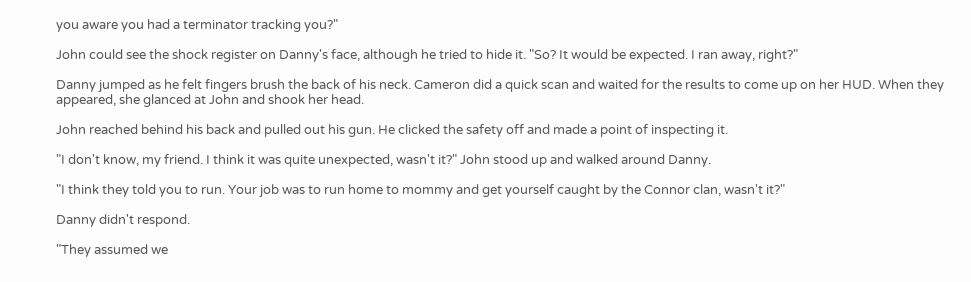you aware you had a terminator tracking you?"

John could see the shock register on Danny's face, although he tried to hide it. "So? It would be expected. I ran away, right?"

Danny jumped as he felt fingers brush the back of his neck. Cameron did a quick scan and waited for the results to come up on her HUD. When they appeared, she glanced at John and shook her head.

John reached behind his back and pulled out his gun. He clicked the safety off and made a point of inspecting it.

"I don't know, my friend. I think it was quite unexpected, wasn't it?" John stood up and walked around Danny.

"I think they told you to run. Your job was to run home to mommy and get yourself caught by the Connor clan, wasn't it?"

Danny didn't respond.

"They assumed we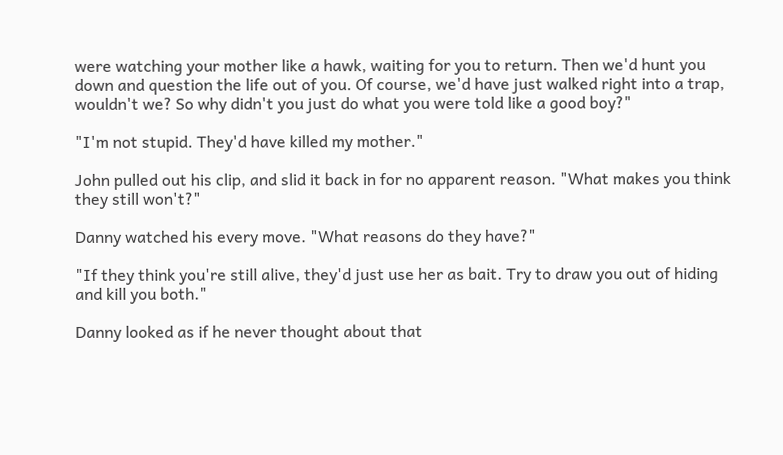were watching your mother like a hawk, waiting for you to return. Then we'd hunt you down and question the life out of you. Of course, we'd have just walked right into a trap, wouldn't we? So why didn't you just do what you were told like a good boy?"

"I'm not stupid. They'd have killed my mother."

John pulled out his clip, and slid it back in for no apparent reason. "What makes you think they still won't?"

Danny watched his every move. "What reasons do they have?"

"If they think you're still alive, they'd just use her as bait. Try to draw you out of hiding and kill you both."

Danny looked as if he never thought about that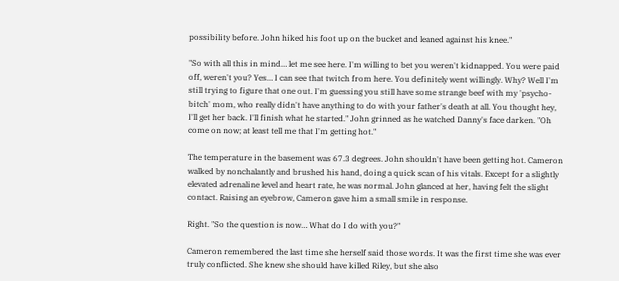possibility before. John hiked his foot up on the bucket and leaned against his knee."

"So with all this in mind… let me see here. I'm willing to bet you weren't kidnapped. You were paid off, weren't you? Yes… I can see that twitch from here. You definitely went willingly. Why? Well I'm still trying to figure that one out. I'm guessing you still have some strange beef with my 'psycho-bitch' mom, who really didn't have anything to do with your father's death at all. You thought hey, I'll get her back. I'll finish what he started." John grinned as he watched Danny's face darken. "Oh come on now; at least tell me that I'm getting hot."

The temperature in the basement was 67.3 degrees. John shouldn't have been getting hot. Cameron walked by nonchalantly and brushed his hand, doing a quick scan of his vitals. Except for a slightly elevated adrenaline level and heart rate, he was normal. John glanced at her, having felt the slight contact. Raising an eyebrow, Cameron gave him a small smile in response.

Right. "So the question is now… What do I do with you?"

Cameron remembered the last time she herself said those words. It was the first time she was ever truly conflicted. She knew she should have killed Riley, but she also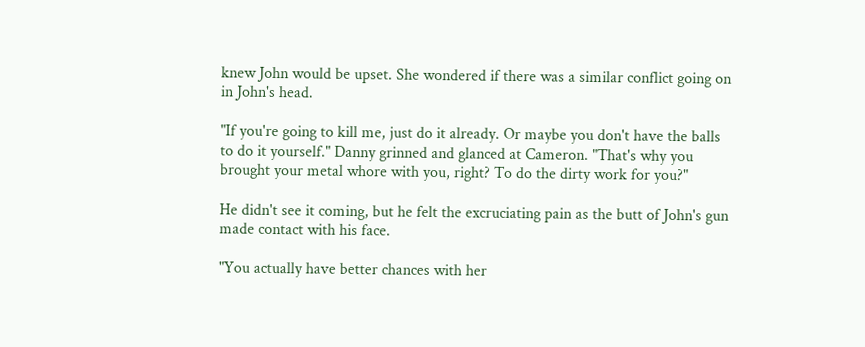knew John would be upset. She wondered if there was a similar conflict going on in John's head.

"If you're going to kill me, just do it already. Or maybe you don't have the balls to do it yourself." Danny grinned and glanced at Cameron. "That's why you brought your metal whore with you, right? To do the dirty work for you?"

He didn't see it coming, but he felt the excruciating pain as the butt of John's gun made contact with his face.

"You actually have better chances with her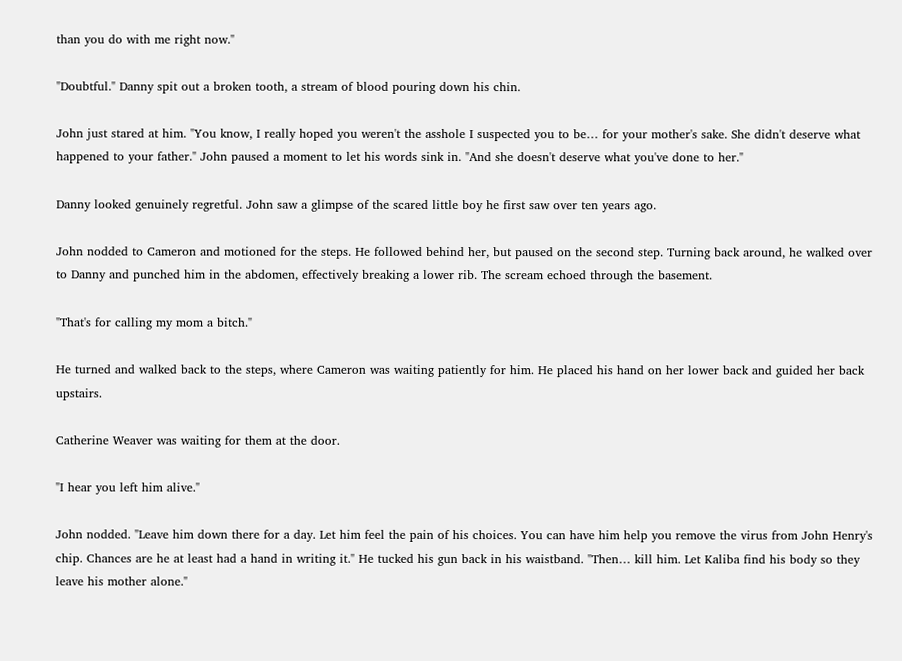than you do with me right now."

"Doubtful." Danny spit out a broken tooth, a stream of blood pouring down his chin.

John just stared at him. "You know, I really hoped you weren't the asshole I suspected you to be… for your mother's sake. She didn't deserve what happened to your father." John paused a moment to let his words sink in. "And she doesn't deserve what you've done to her."

Danny looked genuinely regretful. John saw a glimpse of the scared little boy he first saw over ten years ago.

John nodded to Cameron and motioned for the steps. He followed behind her, but paused on the second step. Turning back around, he walked over to Danny and punched him in the abdomen, effectively breaking a lower rib. The scream echoed through the basement.

"That's for calling my mom a bitch."

He turned and walked back to the steps, where Cameron was waiting patiently for him. He placed his hand on her lower back and guided her back upstairs.

Catherine Weaver was waiting for them at the door.

"I hear you left him alive."

John nodded. "Leave him down there for a day. Let him feel the pain of his choices. You can have him help you remove the virus from John Henry's chip. Chances are he at least had a hand in writing it." He tucked his gun back in his waistband. "Then… kill him. Let Kaliba find his body so they leave his mother alone."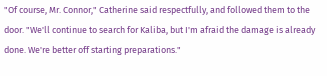"Of course, Mr. Connor," Catherine said respectfully, and followed them to the door. "We'll continue to search for Kaliba, but I'm afraid the damage is already done. We're better off starting preparations."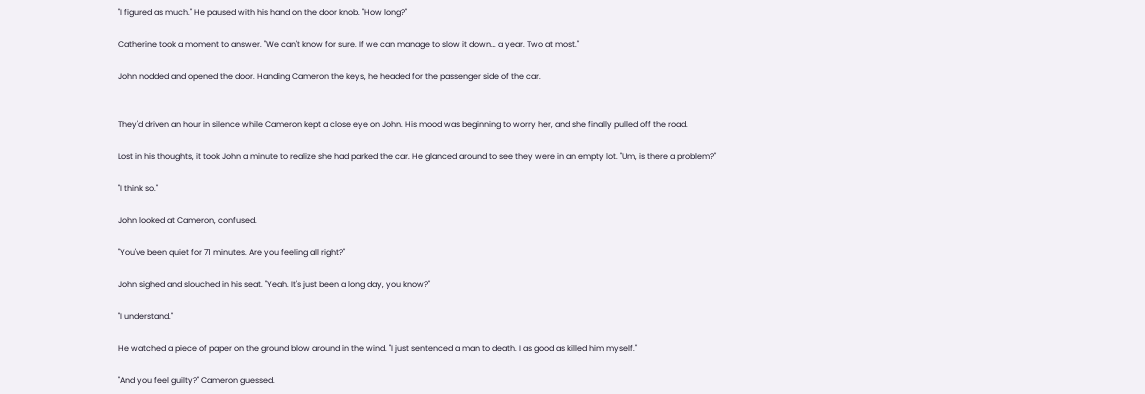"I figured as much." He paused with his hand on the door knob. "How long?"

Catherine took a moment to answer. "We can't know for sure. If we can manage to slow it down… a year. Two at most."

John nodded and opened the door. Handing Cameron the keys, he headed for the passenger side of the car.


They'd driven an hour in silence while Cameron kept a close eye on John. His mood was beginning to worry her, and she finally pulled off the road.

Lost in his thoughts, it took John a minute to realize she had parked the car. He glanced around to see they were in an empty lot. "Um, is there a problem?"

"I think so."

John looked at Cameron, confused.

"You've been quiet for 71 minutes. Are you feeling all right?"

John sighed and slouched in his seat. "Yeah. It's just been a long day, you know?"

"I understand."

He watched a piece of paper on the ground blow around in the wind. "I just sentenced a man to death. I as good as killed him myself."

"And you feel guilty?" Cameron guessed.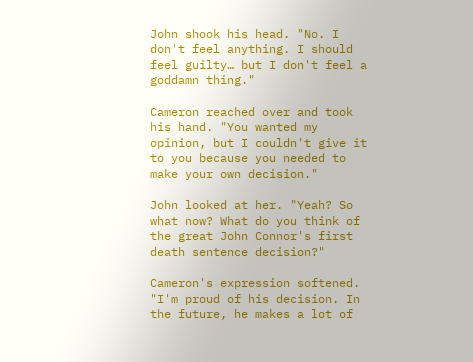John shook his head. "No. I don't feel anything. I should feel guilty… but I don't feel a goddamn thing."

Cameron reached over and took his hand. "You wanted my opinion, but I couldn't give it to you because you needed to make your own decision."

John looked at her. "Yeah? So what now? What do you think of the great John Connor's first death sentence decision?"

Cameron's expression softened. "I'm proud of his decision. In the future, he makes a lot of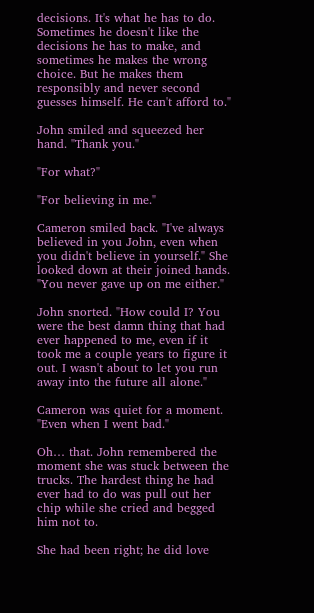decisions. It's what he has to do. Sometimes he doesn't like the decisions he has to make, and sometimes he makes the wrong choice. But he makes them responsibly and never second guesses himself. He can't afford to."

John smiled and squeezed her hand. "Thank you."

"For what?"

"For believing in me."

Cameron smiled back. "I've always believed in you John, even when you didn't believe in yourself." She looked down at their joined hands. "You never gave up on me either."

John snorted. "How could I? You were the best damn thing that had ever happened to me, even if it took me a couple years to figure it out. I wasn't about to let you run away into the future all alone."

Cameron was quiet for a moment. "Even when I went bad."

Oh… that. John remembered the moment she was stuck between the trucks. The hardest thing he had ever had to do was pull out her chip while she cried and begged him not to.

She had been right; he did love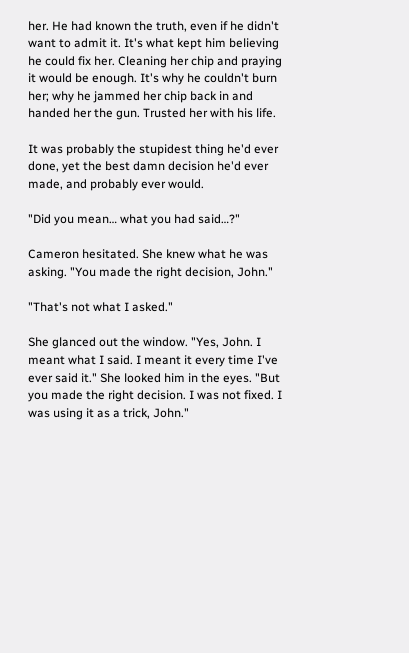her. He had known the truth, even if he didn't want to admit it. It's what kept him believing he could fix her. Cleaning her chip and praying it would be enough. It's why he couldn't burn her; why he jammed her chip back in and handed her the gun. Trusted her with his life.

It was probably the stupidest thing he'd ever done, yet the best damn decision he'd ever made, and probably ever would.

"Did you mean… what you had said…?"

Cameron hesitated. She knew what he was asking. "You made the right decision, John."

"That's not what I asked."

She glanced out the window. "Yes, John. I meant what I said. I meant it every time I've ever said it." She looked him in the eyes. "But you made the right decision. I was not fixed. I was using it as a trick, John."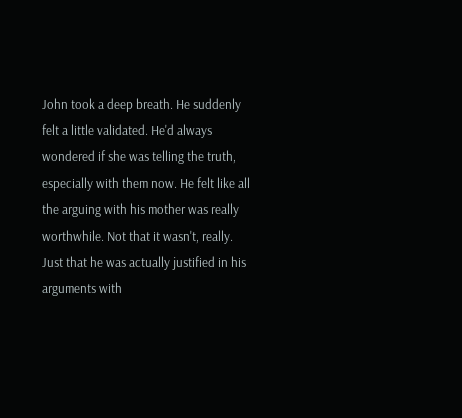John took a deep breath. He suddenly felt a little validated. He'd always wondered if she was telling the truth, especially with them now. He felt like all the arguing with his mother was really worthwhile. Not that it wasn't, really. Just that he was actually justified in his arguments with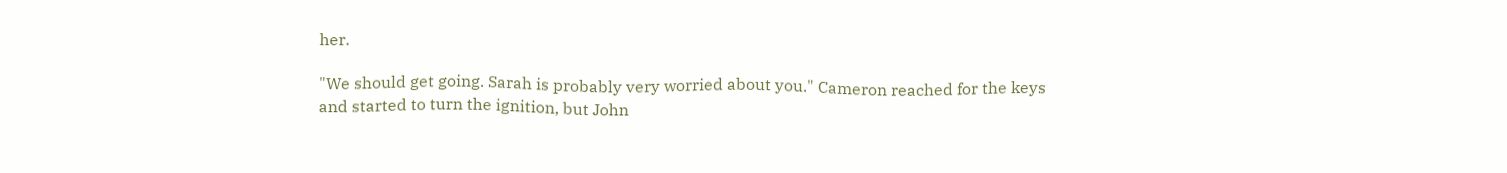her.

"We should get going. Sarah is probably very worried about you." Cameron reached for the keys and started to turn the ignition, but John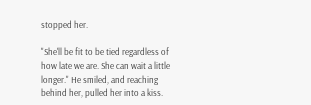stopped her.

"She'll be fit to be tied regardless of how late we are. She can wait a little longer." He smiled, and reaching behind her, pulled her into a kiss.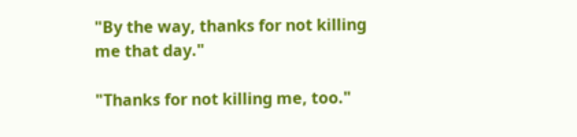"By the way, thanks for not killing me that day."

"Thanks for not killing me, too."